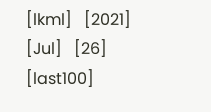[lkml]   [2021]   [Jul]   [26]   [last100]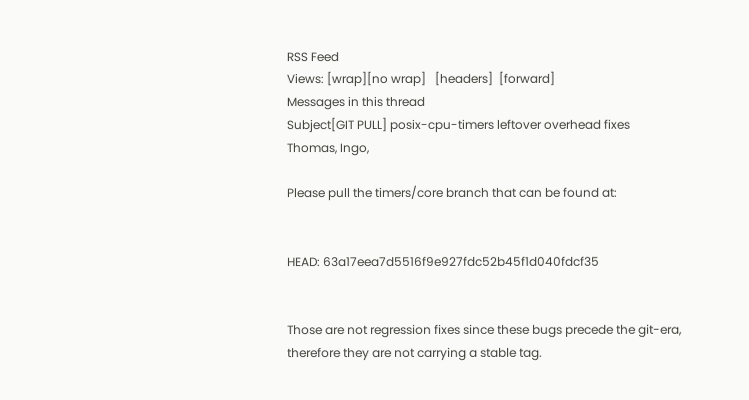RSS Feed
Views: [wrap][no wrap]   [headers]  [forward]
Messages in this thread
Subject[GIT PULL] posix-cpu-timers leftover overhead fixes
Thomas, Ingo,

Please pull the timers/core branch that can be found at:


HEAD: 63a17eea7d5516f9e927fdc52b45f1d040fdcf35


Those are not regression fixes since these bugs precede the git-era,
therefore they are not carrying a stable tag.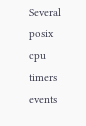Several posix cpu timers events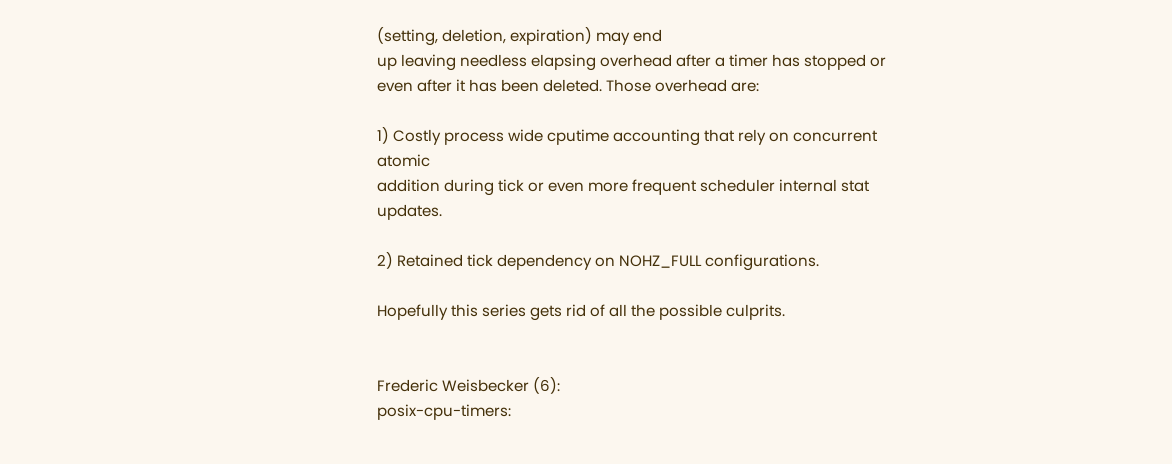(setting, deletion, expiration) may end
up leaving needless elapsing overhead after a timer has stopped or
even after it has been deleted. Those overhead are:

1) Costly process wide cputime accounting that rely on concurrent atomic
addition during tick or even more frequent scheduler internal stat updates.

2) Retained tick dependency on NOHZ_FULL configurations.

Hopefully this series gets rid of all the possible culprits.


Frederic Weisbecker (6):
posix-cpu-timers: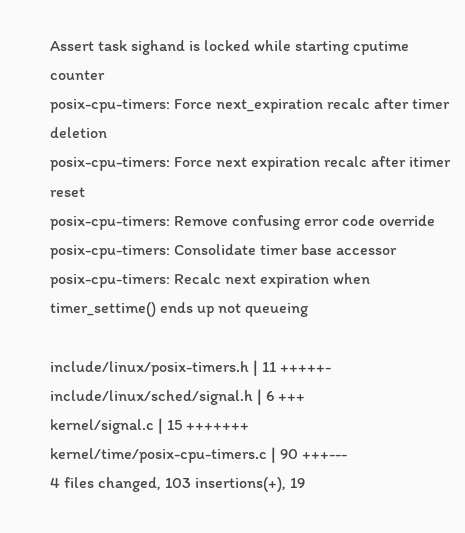Assert task sighand is locked while starting cputime counter
posix-cpu-timers: Force next_expiration recalc after timer deletion
posix-cpu-timers: Force next expiration recalc after itimer reset
posix-cpu-timers: Remove confusing error code override
posix-cpu-timers: Consolidate timer base accessor
posix-cpu-timers: Recalc next expiration when timer_settime() ends up not queueing

include/linux/posix-timers.h | 11 +++++-
include/linux/sched/signal.h | 6 +++
kernel/signal.c | 15 +++++++
kernel/time/posix-cpu-timers.c | 90 +++---
4 files changed, 103 insertions(+), 19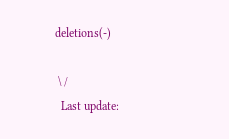deletions(-)

 \ /
  Last update: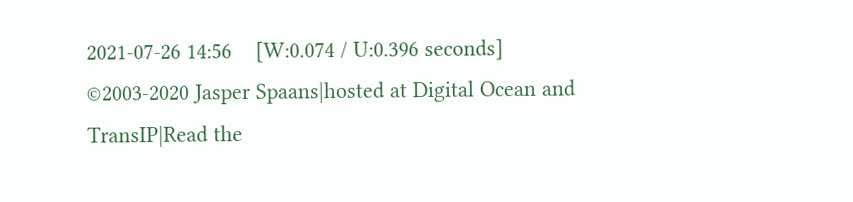2021-07-26 14:56    [W:0.074 / U:0.396 seconds]
©2003-2020 Jasper Spaans|hosted at Digital Ocean and TransIP|Read the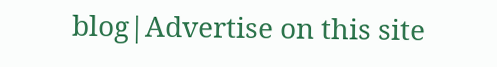blog|Advertise on this site